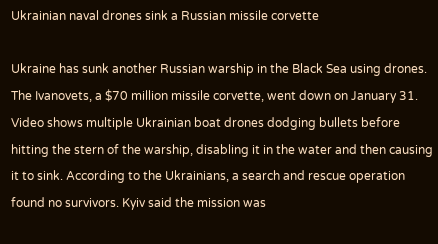Ukrainian naval drones sink a Russian missile corvette

Ukraine has sunk another Russian warship in the Black Sea using drones. The Ivanovets, a $70 million missile corvette, went down on January 31. Video shows multiple Ukrainian boat drones dodging bullets before hitting the stern of the warship, disabling it in the water and then causing it to sink. According to the Ukrainians, a search and rescue operation found no survivors. Kyiv said the mission was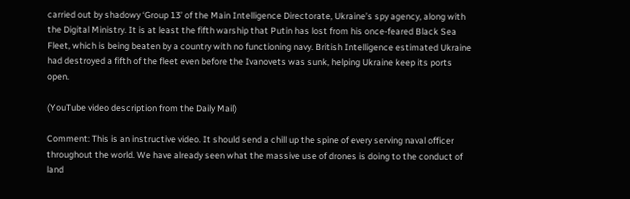carried out by shadowy ‘Group 13’ of the Main Intelligence Directorate, Ukraine’s spy agency, along with the Digital Ministry. It is at least the fifth warship that Putin has lost from his once-feared Black Sea Fleet, which is being beaten by a country with no functioning navy. British Intelligence estimated Ukraine had destroyed a fifth of the fleet even before the Ivanovets was sunk, helping Ukraine keep its ports open.

(YouTube video description from the Daily Mail)

Comment: This is an instructive video. It should send a chill up the spine of every serving naval officer throughout the world. We have already seen what the massive use of drones is doing to the conduct of land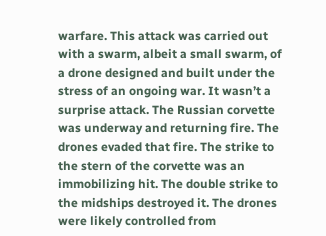warfare. This attack was carried out with a swarm, albeit a small swarm, of a drone designed and built under the stress of an ongoing war. It wasn’t a surprise attack. The Russian corvette was underway and returning fire. The drones evaded that fire. The strike to the stern of the corvette was an immobilizing hit. The double strike to the midships destroyed it. The drones were likely controlled from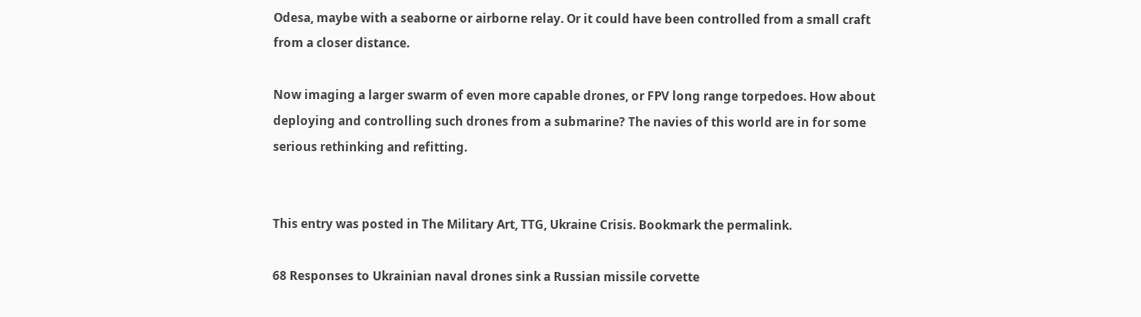Odesa, maybe with a seaborne or airborne relay. Or it could have been controlled from a small craft from a closer distance.

Now imaging a larger swarm of even more capable drones, or FPV long range torpedoes. How about deploying and controlling such drones from a submarine? The navies of this world are in for some serious rethinking and refitting.


This entry was posted in The Military Art, TTG, Ukraine Crisis. Bookmark the permalink.

68 Responses to Ukrainian naval drones sink a Russian missile corvette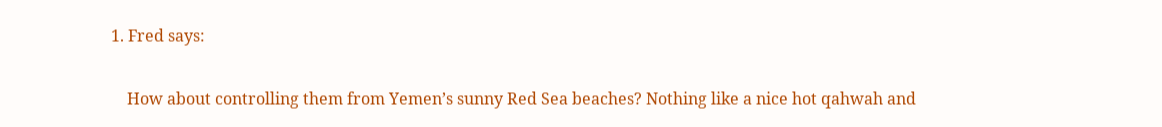1. Fred says:

    How about controlling them from Yemen’s sunny Red Sea beaches? Nothing like a nice hot qahwah and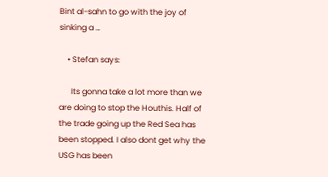Bint al-sahn to go with the joy of sinking a …

    • Stefan says:

      Its gonna take a lot more than we are doing to stop the Houthis. Half of the trade going up the Red Sea has been stopped. I also dont get why the USG has been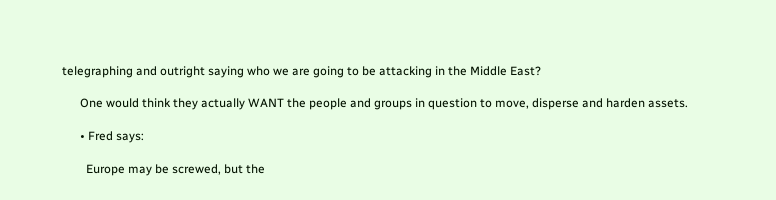telegraphing and outright saying who we are going to be attacking in the Middle East?

      One would think they actually WANT the people and groups in question to move, disperse and harden assets.

      • Fred says:

        Europe may be screwed, but the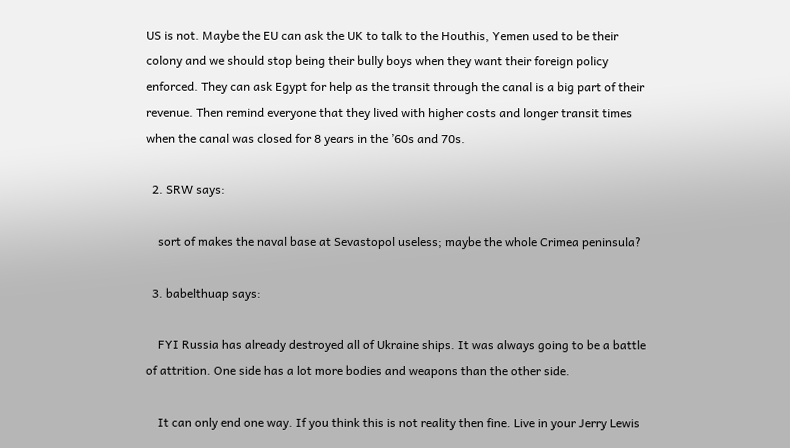US is not. Maybe the EU can ask the UK to talk to the Houthis, Yemen used to be their colony and we should stop being their bully boys when they want their foreign policy enforced. They can ask Egypt for help as the transit through the canal is a big part of their revenue. Then remind everyone that they lived with higher costs and longer transit times when the canal was closed for 8 years in the ’60s and 70s.

  2. SRW says:

    sort of makes the naval base at Sevastopol useless; maybe the whole Crimea peninsula?

  3. babelthuap says:

    FYI Russia has already destroyed all of Ukraine ships. It was always going to be a battle of attrition. One side has a lot more bodies and weapons than the other side.

    It can only end one way. If you think this is not reality then fine. Live in your Jerry Lewis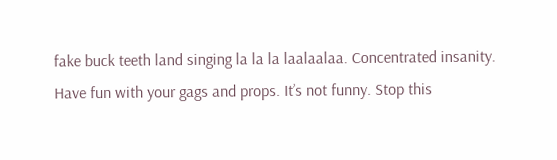fake buck teeth land singing la la la laalaalaa. Concentrated insanity. Have fun with your gags and props. It’s not funny. Stop this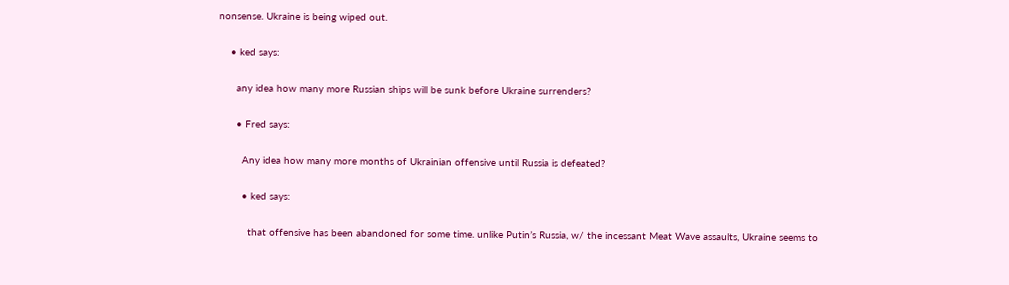nonsense. Ukraine is being wiped out.

    • ked says:

      any idea how many more Russian ships will be sunk before Ukraine surrenders?

      • Fred says:

        Any idea how many more months of Ukrainian offensive until Russia is defeated?

        • ked says:

          that offensive has been abandoned for some time. unlike Putin’s Russia, w/ the incessant Meat Wave assaults, Ukraine seems to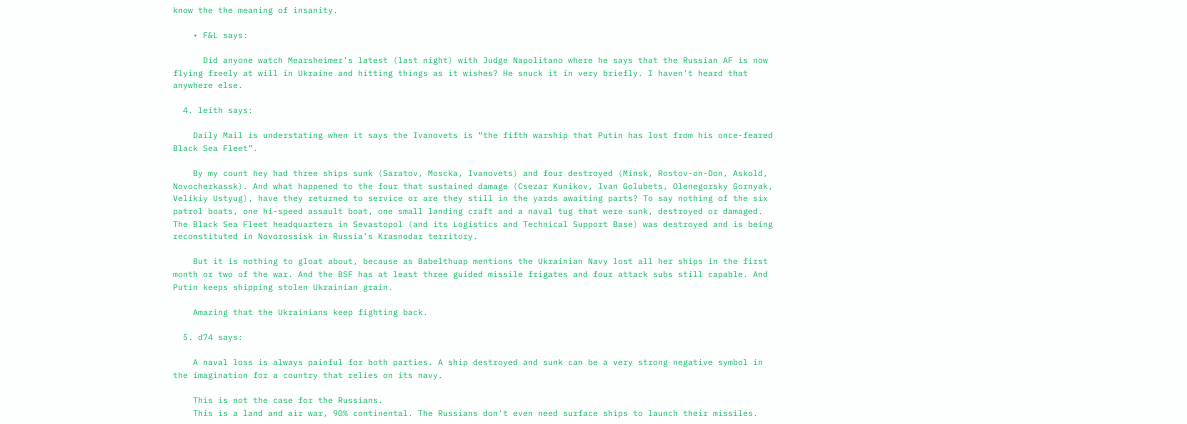know the the meaning of insanity.

    • F&L says:

      Did anyone watch Mearsheimer’s latest (last night) with Judge Napolitano where he says that the Russian AF is now flying freely at will in Ukraine and hitting things as it wishes? He snuck it in very briefly. I haven’t heard that anywhere else.

  4. leith says:

    Daily Mail is understating when it says the Ivanovets is “the fifth warship that Putin has lost from his once-feared Black Sea Fleet”.

    By my count hey had three ships sunk (Saratov, Moscka, Ivanovets) and four destroyed (Minsk, Rostov-on-Don, Askold, Novocherkassk). And what happened to the four that sustained damage (Csezar Kunikov, Ivan Golubets, Olenegorsky Gornyak, Velikiy Ustyug), have they returned to service or are they still in the yards awaiting parts? To say nothing of the six patrol boats, one hi-speed assault boat, one small landing craft and a naval tug that were sunk, destroyed or damaged. The Black Sea Fleet headquarters in Sevastopol (and its Logistics and Technical Support Base) was destroyed and is being reconstituted in Novorossisk in Russia’s Krasnodar territory.

    But it is nothing to gloat about, because as Babelthuap mentions the Ukrainian Navy lost all her ships in the first month or two of the war. And the BSF has at least three guided missile frigates and four attack subs still capable. And Putin keeps shipping stolen Ukrainian grain.

    Amazing that the Ukrainians keep fighting back.

  5. d74 says:

    A naval loss is always painful for both parties. A ship destroyed and sunk can be a very strong negative symbol in the imagination for a country that relies on its navy.

    This is not the case for the Russians.
    This is a land and air war, 90% continental. The Russians don’t even need surface ships to launch their missiles.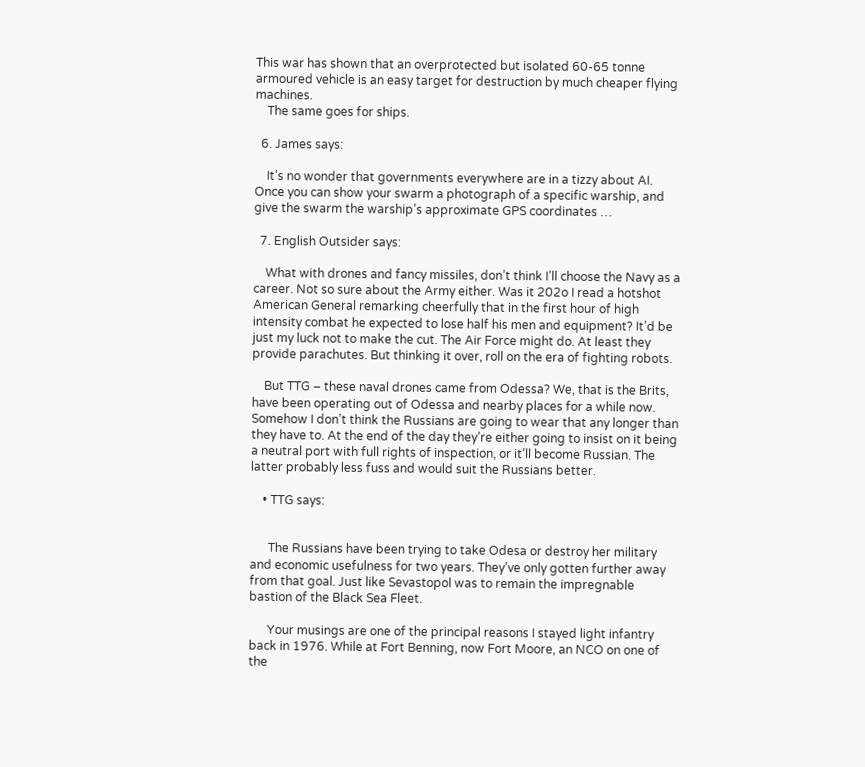This war has shown that an overprotected but isolated 60-65 tonne armoured vehicle is an easy target for destruction by much cheaper flying machines.
    The same goes for ships.

  6. James says:

    It’s no wonder that governments everywhere are in a tizzy about AI. Once you can show your swarm a photograph of a specific warship, and give the swarm the warship’s approximate GPS coordinates …

  7. English Outsider says:

    What with drones and fancy missiles, don’t think I’ll choose the Navy as a career. Not so sure about the Army either. Was it 202o I read a hotshot American General remarking cheerfully that in the first hour of high intensity combat he expected to lose half his men and equipment? It’d be just my luck not to make the cut. The Air Force might do. At least they provide parachutes. But thinking it over, roll on the era of fighting robots.

    But TTG – these naval drones came from Odessa? We, that is the Brits, have been operating out of Odessa and nearby places for a while now. Somehow I don’t think the Russians are going to wear that any longer than they have to. At the end of the day they’re either going to insist on it being a neutral port with full rights of inspection, or it’ll become Russian. The latter probably less fuss and would suit the Russians better.

    • TTG says:


      The Russians have been trying to take Odesa or destroy her military and economic usefulness for two years. They’ve only gotten further away from that goal. Just like Sevastopol was to remain the impregnable bastion of the Black Sea Fleet.

      Your musings are one of the principal reasons I stayed light infantry back in 1976. While at Fort Benning, now Fort Moore, an NCO on one of the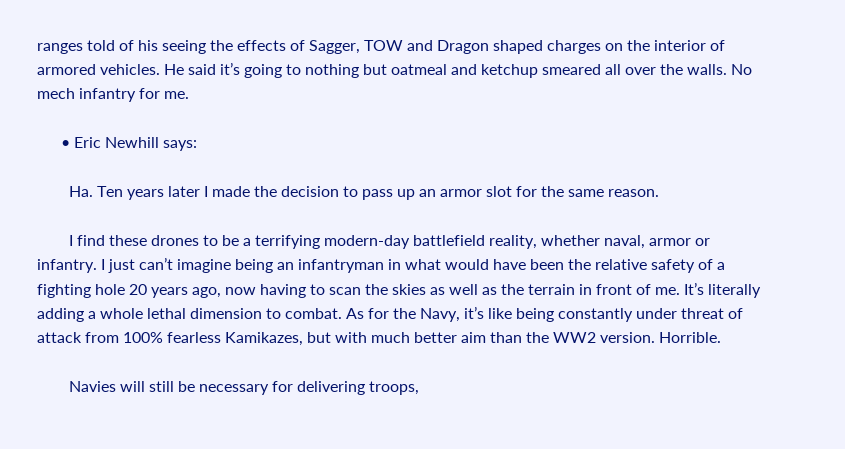ranges told of his seeing the effects of Sagger, TOW and Dragon shaped charges on the interior of armored vehicles. He said it’s going to nothing but oatmeal and ketchup smeared all over the walls. No mech infantry for me.

      • Eric Newhill says:

        Ha. Ten years later I made the decision to pass up an armor slot for the same reason.

        I find these drones to be a terrifying modern-day battlefield reality, whether naval, armor or infantry. I just can’t imagine being an infantryman in what would have been the relative safety of a fighting hole 20 years ago, now having to scan the skies as well as the terrain in front of me. It’s literally adding a whole lethal dimension to combat. As for the Navy, it’s like being constantly under threat of attack from 100% fearless Kamikazes, but with much better aim than the WW2 version. Horrible.

        Navies will still be necessary for delivering troops,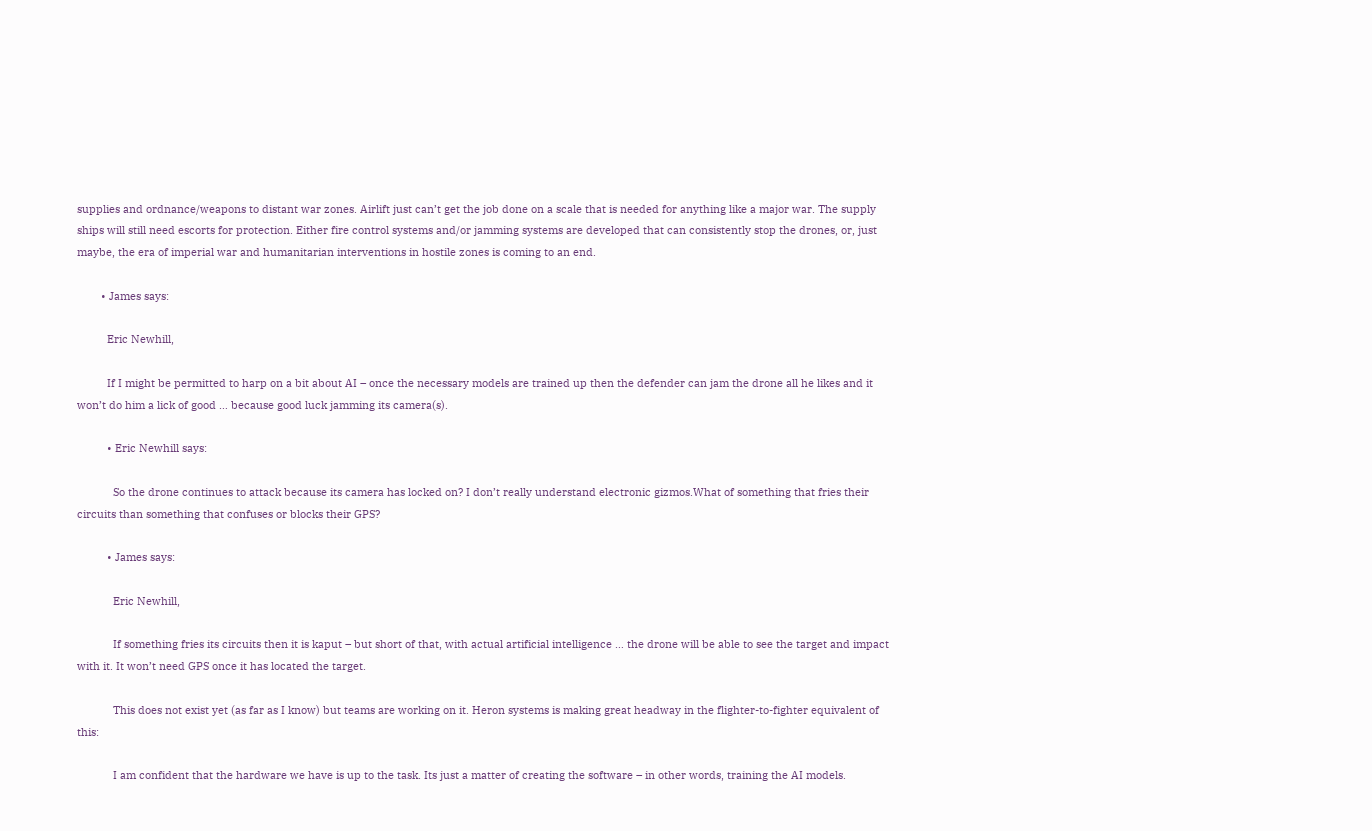supplies and ordnance/weapons to distant war zones. Airlift just can’t get the job done on a scale that is needed for anything like a major war. The supply ships will still need escorts for protection. Either fire control systems and/or jamming systems are developed that can consistently stop the drones, or, just maybe, the era of imperial war and humanitarian interventions in hostile zones is coming to an end.

        • James says:

          Eric Newhill,

          If I might be permitted to harp on a bit about AI – once the necessary models are trained up then the defender can jam the drone all he likes and it won’t do him a lick of good … because good luck jamming its camera(s).

          • Eric Newhill says:

            So the drone continues to attack because its camera has locked on? I don’t really understand electronic gizmos.What of something that fries their circuits than something that confuses or blocks their GPS?

          • James says:

            Eric Newhill,

            If something fries its circuits then it is kaput – but short of that, with actual artificial intelligence … the drone will be able to see the target and impact with it. It won’t need GPS once it has located the target.

            This does not exist yet (as far as I know) but teams are working on it. Heron systems is making great headway in the flighter-to-fighter equivalent of this:

            I am confident that the hardware we have is up to the task. Its just a matter of creating the software – in other words, training the AI models.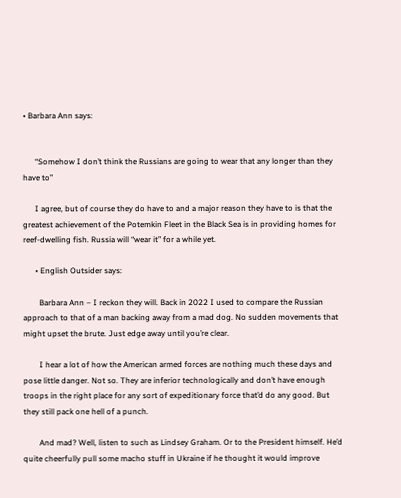• Barbara Ann says:


      “Somehow I don’t think the Russians are going to wear that any longer than they have to”

      I agree, but of course they do have to and a major reason they have to is that the greatest achievement of the Potemkin Fleet in the Black Sea is in providing homes for reef-dwelling fish. Russia will “wear it” for a while yet.

      • English Outsider says:

        Barbara Ann – I reckon they will. Back in 2022 I used to compare the Russian approach to that of a man backing away from a mad dog. No sudden movements that might upset the brute. Just edge away until you’re clear.

        I hear a lot of how the American armed forces are nothing much these days and pose little danger. Not so. They are inferior technologically and don’t have enough troops in the right place for any sort of expeditionary force that’d do any good. But they still pack one hell of a punch.

        And mad? Well, listen to such as Lindsey Graham. Or to the President himself. He’d quite cheerfully pull some macho stuff in Ukraine if he thought it would improve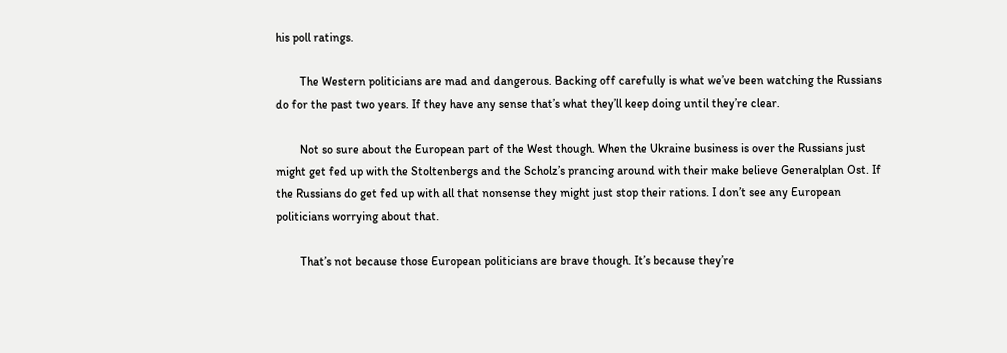his poll ratings.

        The Western politicians are mad and dangerous. Backing off carefully is what we’ve been watching the Russians do for the past two years. If they have any sense that’s what they’ll keep doing until they’re clear.

        Not so sure about the European part of the West though. When the Ukraine business is over the Russians just might get fed up with the Stoltenbergs and the Scholz’s prancing around with their make believe Generalplan Ost. If the Russians do get fed up with all that nonsense they might just stop their rations. I don’t see any European politicians worrying about that.

        That’s not because those European politicians are brave though. It’s because they’re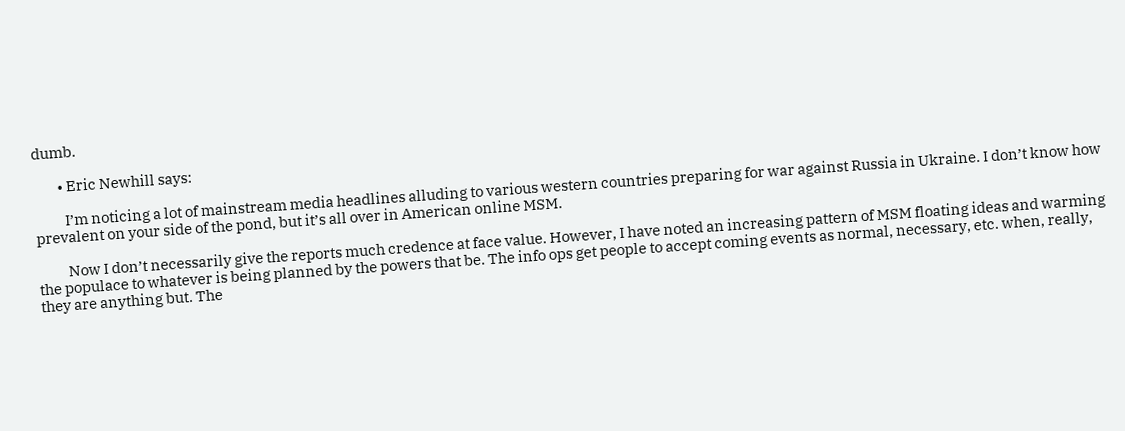dumb.

        • Eric Newhill says:

          I’m noticing a lot of mainstream media headlines alluding to various western countries preparing for war against Russia in Ukraine. I don’t know how prevalent on your side of the pond, but it’s all over in American online MSM.

          Now I don’t necessarily give the reports much credence at face value. However, I have noted an increasing pattern of MSM floating ideas and warming the populace to whatever is being planned by the powers that be. The info ops get people to accept coming events as normal, necessary, etc. when, really, they are anything but. The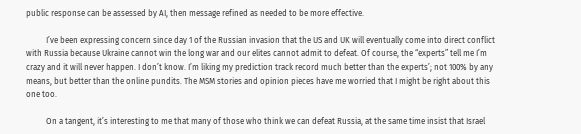public response can be assessed by AI, then message refined as needed to be more effective.

          I’ve been expressing concern since day 1 of the Russian invasion that the US and UK will eventually come into direct conflict with Russia because Ukraine cannot win the long war and our elites cannot admit to defeat. Of course, the “experts” tell me I’m crazy and it will never happen. I don’t know. I’m liking my prediction track record much better than the experts’; not 100% by any means, but better than the online pundits. The MSM stories and opinion pieces have me worried that I might be right about this one too.

          On a tangent, it’s interesting to me that many of those who think we can defeat Russia, at the same time insist that Israel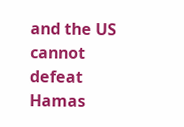and the US cannot defeat Hamas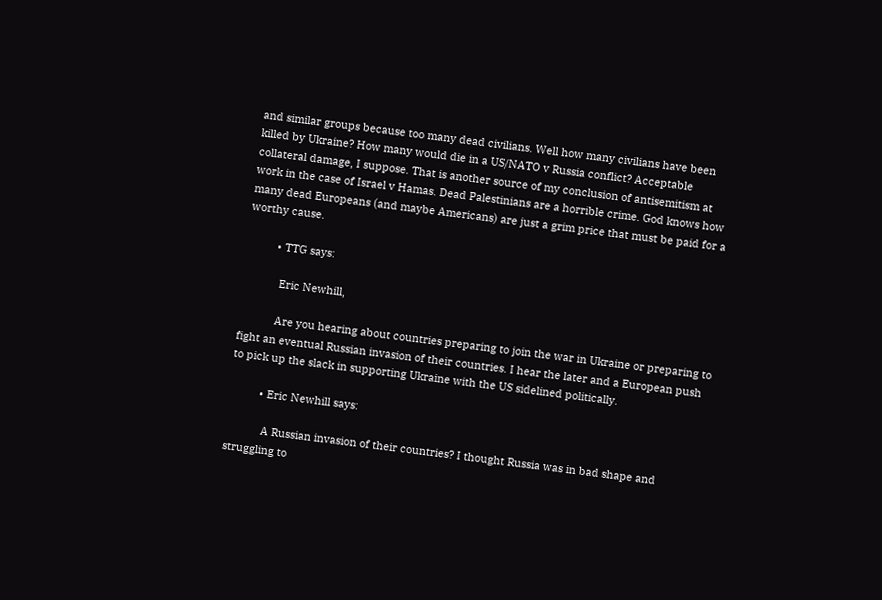and similar groups because too many dead civilians. Well how many civilians have been killed by Ukraine? How many would die in a US/NATO v Russia conflict? Acceptable collateral damage, I suppose. That is another source of my conclusion of antisemitism at work in the case of Israel v Hamas. Dead Palestinians are a horrible crime. God knows how many dead Europeans (and maybe Americans) are just a grim price that must be paid for a worthy cause.

          • TTG says:

            Eric Newhill,

            Are you hearing about countries preparing to join the war in Ukraine or preparing to fight an eventual Russian invasion of their countries. I hear the later and a European push to pick up the slack in supporting Ukraine with the US sidelined politically.

          • Eric Newhill says:

            A Russian invasion of their countries? I thought Russia was in bad shape and struggling to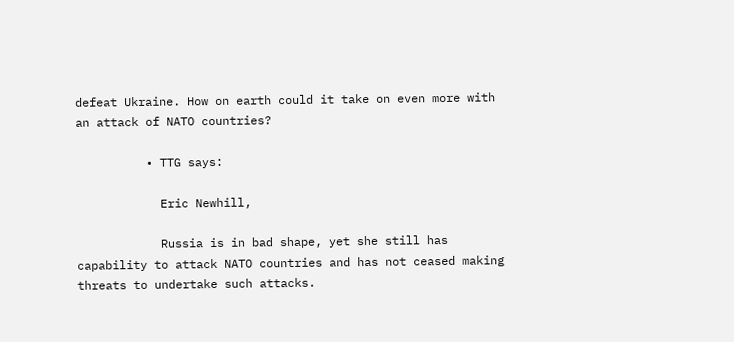defeat Ukraine. How on earth could it take on even more with an attack of NATO countries?

          • TTG says:

            Eric Newhill,

            Russia is in bad shape, yet she still has capability to attack NATO countries and has not ceased making threats to undertake such attacks.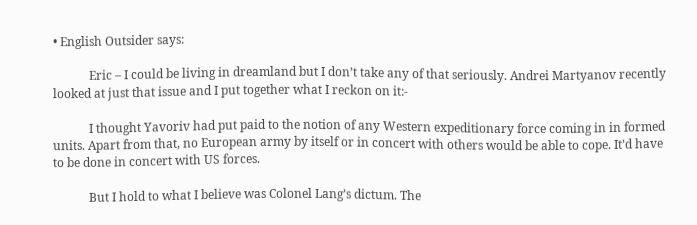• English Outsider says:

            Eric – I could be living in dreamland but I don’t take any of that seriously. Andrei Martyanov recently looked at just that issue and I put together what I reckon on it:-

            I thought Yavoriv had put paid to the notion of any Western expeditionary force coming in in formed units. Apart from that, no European army by itself or in concert with others would be able to cope. It’d have to be done in concert with US forces.

            But I hold to what I believe was Colonel Lang’s dictum. The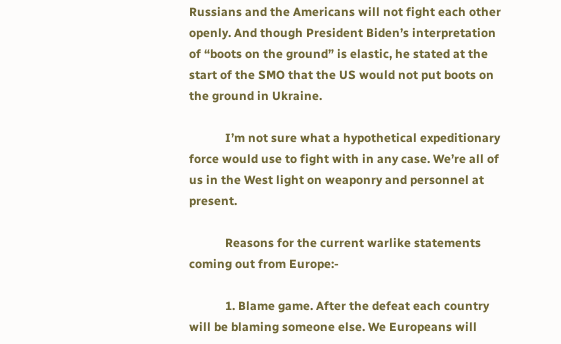Russians and the Americans will not fight each other openly. And though President Biden’s interpretation of “boots on the ground” is elastic, he stated at the start of the SMO that the US would not put boots on the ground in Ukraine.

            I’m not sure what a hypothetical expeditionary force would use to fight with in any case. We’re all of us in the West light on weaponry and personnel at present.

            Reasons for the current warlike statements coming out from Europe:-

            1. Blame game. After the defeat each country will be blaming someone else. We Europeans will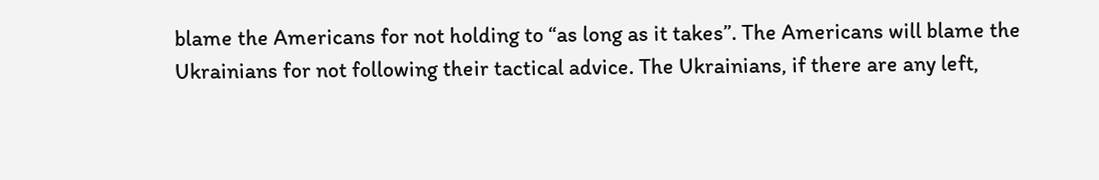blame the Americans for not holding to “as long as it takes”. The Americans will blame the Ukrainians for not following their tactical advice. The Ukrainians, if there are any left,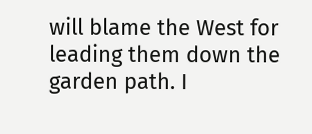will blame the West for leading them down the garden path. I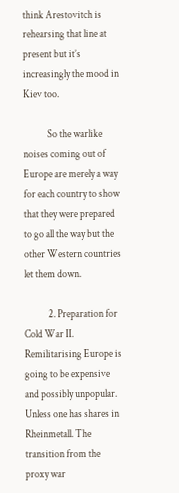think Arestovitch is rehearsing that line at present but it’s increasingly the mood in Kiev too.

            So the warlike noises coming out of Europe are merely a way for each country to show that they were prepared to go all the way but the other Western countries let them down.

            2. Preparation for Cold War II. Remilitarising Europe is going to be expensive and possibly unpopular. Unless one has shares in Rheinmetall. The transition from the proxy war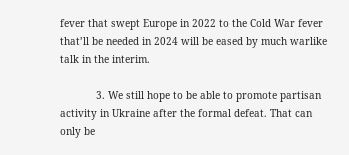fever that swept Europe in 2022 to the Cold War fever that’ll be needed in 2024 will be eased by much warlike talk in the interim.

            3. We still hope to be able to promote partisan activity in Ukraine after the formal defeat. That can only be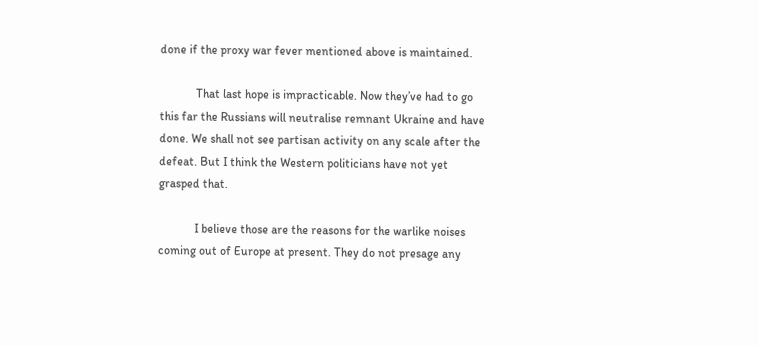done if the proxy war fever mentioned above is maintained.

            That last hope is impracticable. Now they’ve had to go this far the Russians will neutralise remnant Ukraine and have done. We shall not see partisan activity on any scale after the defeat. But I think the Western politicians have not yet grasped that.

            I believe those are the reasons for the warlike noises coming out of Europe at present. They do not presage any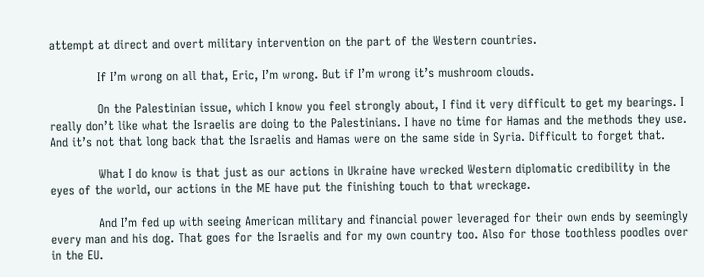attempt at direct and overt military intervention on the part of the Western countries.

            If I’m wrong on all that, Eric, I’m wrong. But if I’m wrong it’s mushroom clouds.

            On the Palestinian issue, which I know you feel strongly about, I find it very difficult to get my bearings. I really don’t like what the Israelis are doing to the Palestinians. I have no time for Hamas and the methods they use. And it’s not that long back that the Israelis and Hamas were on the same side in Syria. Difficult to forget that.

            What I do know is that just as our actions in Ukraine have wrecked Western diplomatic credibility in the eyes of the world, our actions in the ME have put the finishing touch to that wreckage.

            And I’m fed up with seeing American military and financial power leveraged for their own ends by seemingly every man and his dog. That goes for the Israelis and for my own country too. Also for those toothless poodles over in the EU.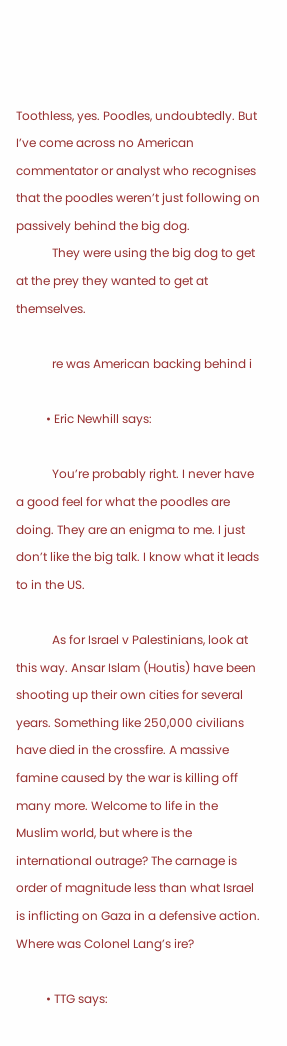Toothless, yes. Poodles, undoubtedly. But I’ve come across no American commentator or analyst who recognises that the poodles weren’t just following on passively behind the big dog.
            They were using the big dog to get at the prey they wanted to get at themselves.

            re was American backing behind i

          • Eric Newhill says:

            You’re probably right. I never have a good feel for what the poodles are doing. They are an enigma to me. I just don’t like the big talk. I know what it leads to in the US.

            As for Israel v Palestinians, look at this way. Ansar Islam (Houtis) have been shooting up their own cities for several years. Something like 250,000 civilians have died in the crossfire. A massive famine caused by the war is killing off many more. Welcome to life in the Muslim world, but where is the international outrage? The carnage is order of magnitude less than what Israel is inflicting on Gaza in a defensive action. Where was Colonel Lang’s ire?

          • TTG says: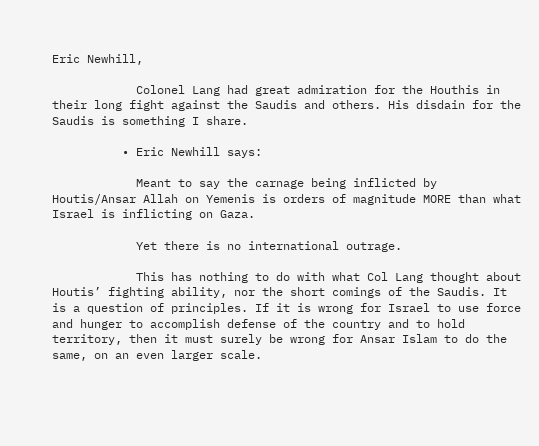Eric Newhill,

            Colonel Lang had great admiration for the Houthis in their long fight against the Saudis and others. His disdain for the Saudis is something I share.

          • Eric Newhill says:

            Meant to say the carnage being inflicted by Houtis/Ansar Allah on Yemenis is orders of magnitude MORE than what Israel is inflicting on Gaza.

            Yet there is no international outrage.

            This has nothing to do with what Col Lang thought about Houtis’ fighting ability, nor the short comings of the Saudis. It is a question of principles. If it is wrong for Israel to use force and hunger to accomplish defense of the country and to hold territory, then it must surely be wrong for Ansar Islam to do the same, on an even larger scale.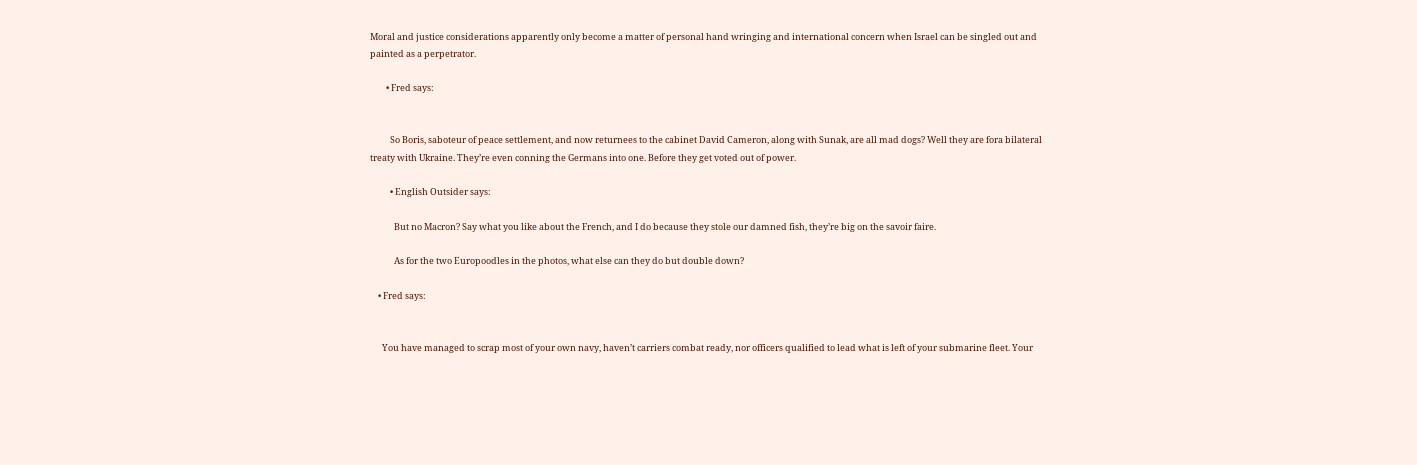Moral and justice considerations apparently only become a matter of personal hand wringing and international concern when Israel can be singled out and painted as a perpetrator.

        • Fred says:


          So Boris, saboteur of peace settlement, and now returnees to the cabinet David Cameron, along with Sunak, are all mad dogs? Well they are fora bilateral treaty with Ukraine. They’re even conning the Germans into one. Before they get voted out of power.

          • English Outsider says:

            But no Macron? Say what you like about the French, and I do because they stole our damned fish, they’re big on the savoir faire.

            As for the two Europoodles in the photos, what else can they do but double down?

    • Fred says:


      You have managed to scrap most of your own navy, haven’t carriers combat ready, nor officers qualified to lead what is left of your submarine fleet. Your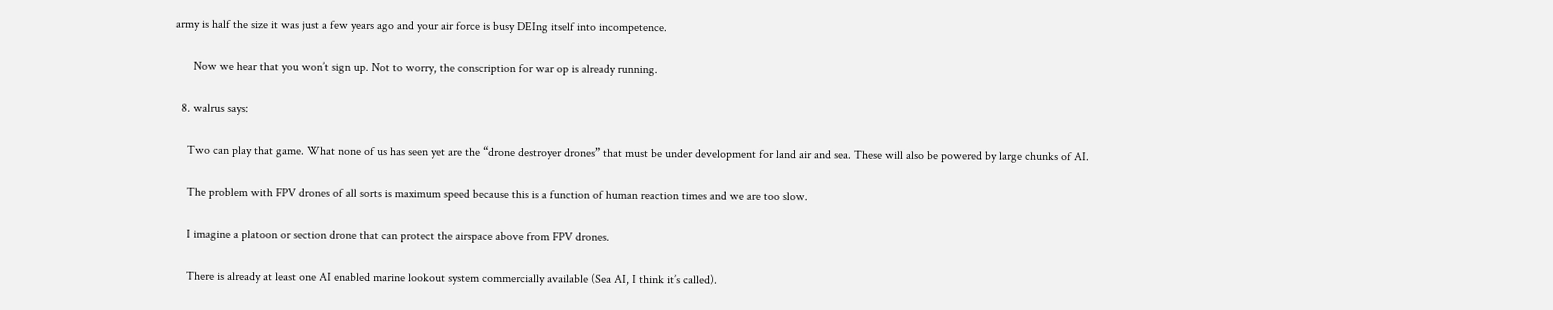army is half the size it was just a few years ago and your air force is busy DEIng itself into incompetence.

      Now we hear that you won’t sign up. Not to worry, the conscription for war op is already running.

  8. walrus says:

    Two can play that game. What none of us has seen yet are the “drone destroyer drones” that must be under development for land air and sea. These will also be powered by large chunks of AI.

    The problem with FPV drones of all sorts is maximum speed because this is a function of human reaction times and we are too slow.

    I imagine a platoon or section drone that can protect the airspace above from FPV drones.

    There is already at least one AI enabled marine lookout system commercially available (Sea AI, I think it’s called).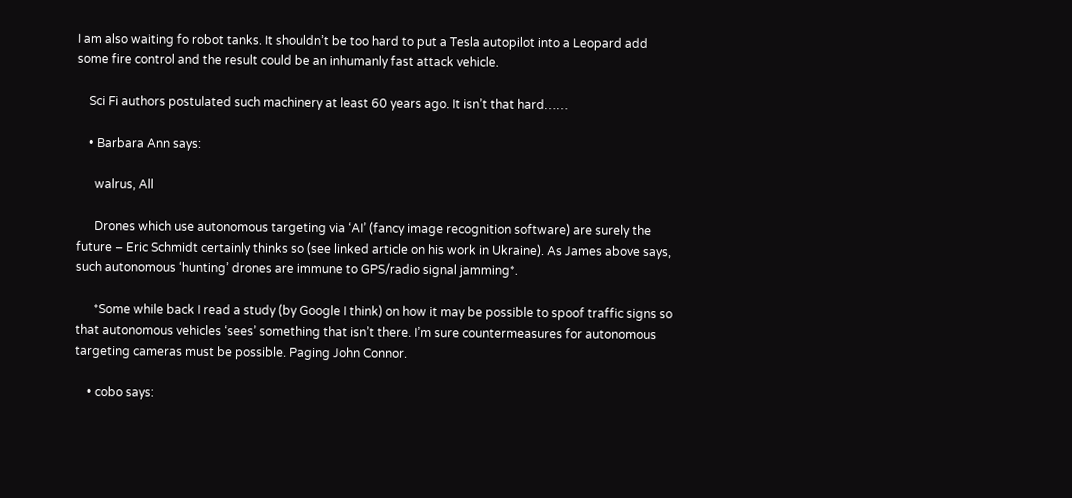I am also waiting fo robot tanks. It shouldn’t be too hard to put a Tesla autopilot into a Leopard add some fire control and the result could be an inhumanly fast attack vehicle.

    Sci Fi authors postulated such machinery at least 60 years ago. It isn’t that hard……

    • Barbara Ann says:

      walrus, All

      Drones which use autonomous targeting via ‘AI’ (fancy image recognition software) are surely the future – Eric Schmidt certainly thinks so (see linked article on his work in Ukraine). As James above says, such autonomous ‘hunting’ drones are immune to GPS/radio signal jamming*.

      *Some while back I read a study (by Google I think) on how it may be possible to spoof traffic signs so that autonomous vehicles ‘sees’ something that isn’t there. I’m sure countermeasures for autonomous targeting cameras must be possible. Paging John Connor.

    • cobo says: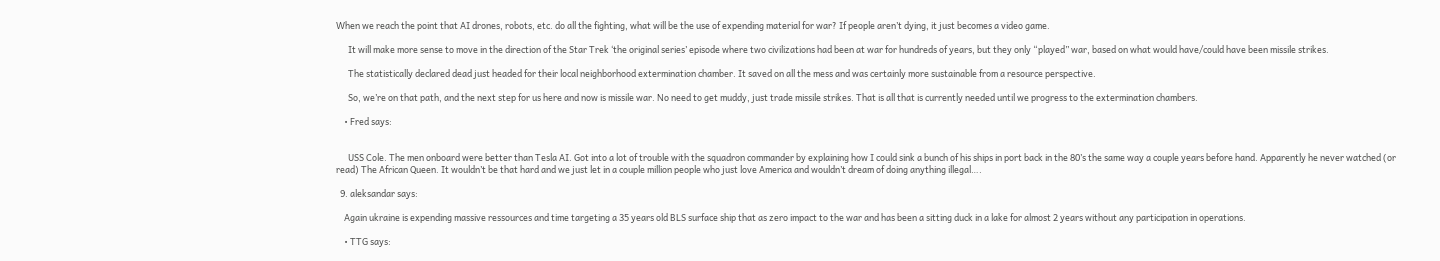When we reach the point that AI drones, robots, etc. do all the fighting, what will be the use of expending material for war? If people aren’t dying, it just becomes a video game.

      It will make more sense to move in the direction of the Star Trek ‘the original series’ episode where two civilizations had been at war for hundreds of years, but they only “played” war, based on what would have/could have been missile strikes.

      The statistically declared dead just headed for their local neighborhood extermination chamber. It saved on all the mess and was certainly more sustainable from a resource perspective.

      So, we’re on that path, and the next step for us here and now is missile war. No need to get muddy, just trade missile strikes. That is all that is currently needed until we progress to the extermination chambers.

    • Fred says:


      USS Cole. The men onboard were better than Tesla AI. Got into a lot of trouble with the squadron commander by explaining how I could sink a bunch of his ships in port back in the 80’s the same way a couple years before hand. Apparently he never watched (or read) The African Queen. It wouldn’t be that hard and we just let in a couple million people who just love America and wouldn’t dream of doing anything illegal….

  9. aleksandar says:

    Again ukraine is expending massive ressources and time targeting a 35 years old BLS surface ship that as zero impact to the war and has been a sitting duck in a lake for almost 2 years without any participation in operations.

    • TTG says: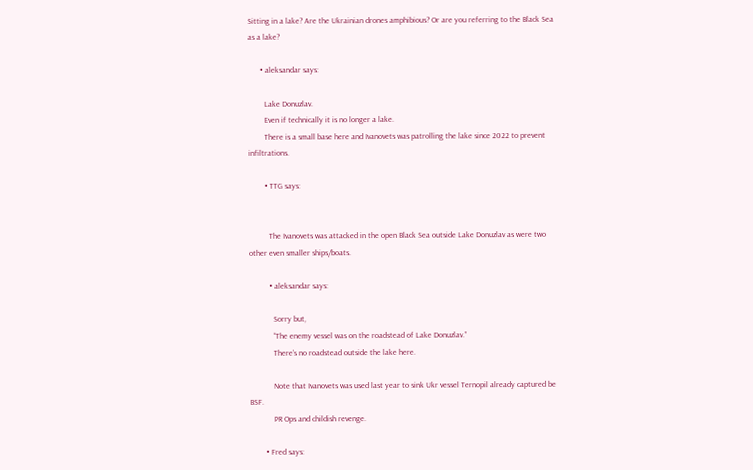Sitting in a lake? Are the Ukrainian drones amphibious? Or are you referring to the Black Sea as a lake?

      • aleksandar says:

        Lake Donuzlav.
        Even if technically it is no longer a lake.
        There is a small base here and Ivanovets was patrolling the lake since 2022 to prevent infiltrations.

        • TTG says:


          The Ivanovets was attacked in the open Black Sea outside Lake Donuzlav as were two other even smaller ships/boats.

          • aleksandar says:

            Sorry but,
            “The enemy vessel was on the roadstead of Lake Donuzlav.”
            There’s no roadstead outside the lake here.

            Note that Ivanovets was used last year to sink Ukr vessel Ternopil already captured be BSF.
            PR Ops and childish revenge.

        • Fred says: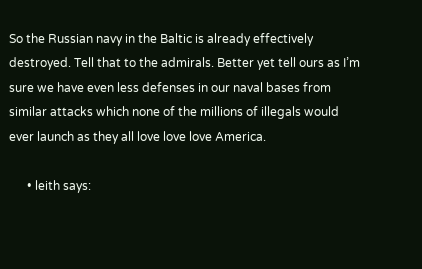So the Russian navy in the Baltic is already effectively destroyed. Tell that to the admirals. Better yet tell ours as I’m sure we have even less defenses in our naval bases from similar attacks which none of the millions of illegals would ever launch as they all love love love America.

      • leith says: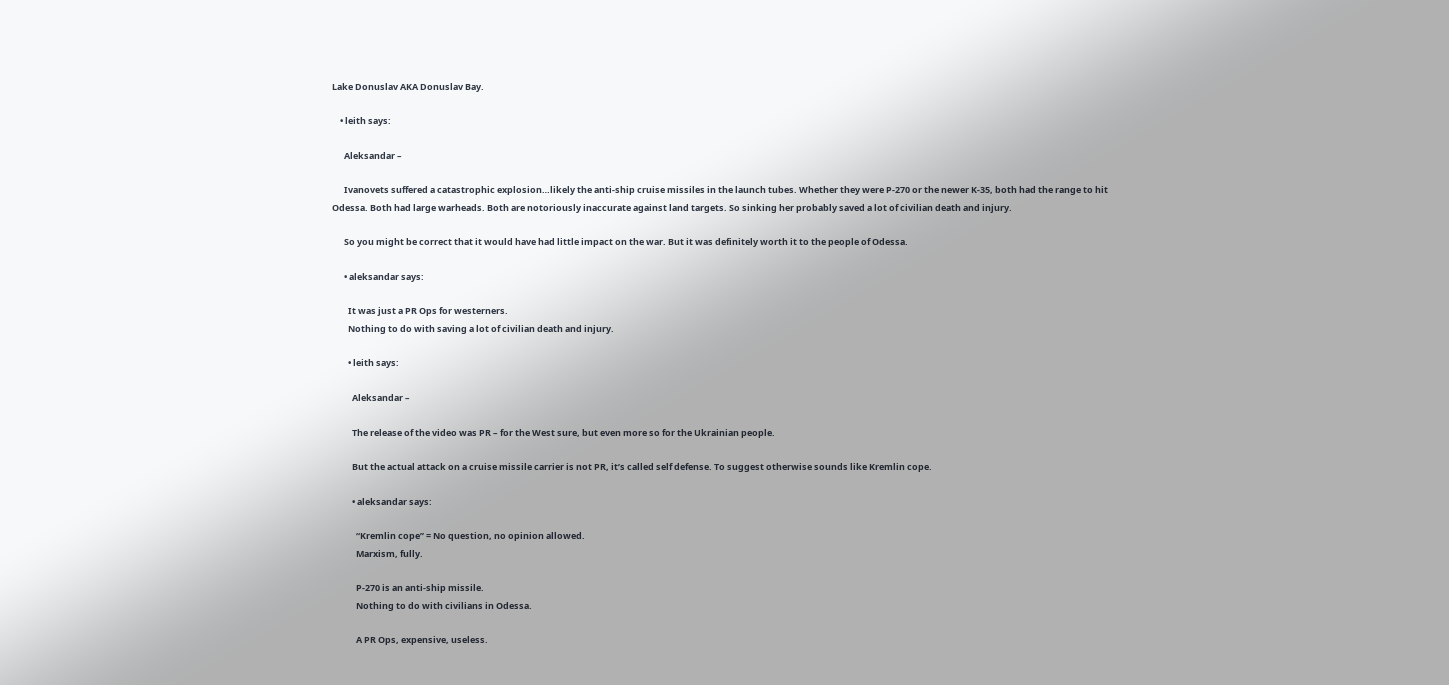Lake Donuslav AKA Donuslav Bay.

    • leith says:

      Aleksandar –

      Ivanovets suffered a catastrophic explosion…likely the anti-ship cruise missiles in the launch tubes. Whether they were P-270 or the newer K-35, both had the range to hit Odessa. Both had large warheads. Both are notoriously inaccurate against land targets. So sinking her probably saved a lot of civilian death and injury.

      So you might be correct that it would have had little impact on the war. But it was definitely worth it to the people of Odessa.

      • aleksandar says:

        It was just a PR Ops for westerners.
        Nothing to do with saving a lot of civilian death and injury.

        • leith says:

          Aleksandar –

          The release of the video was PR – for the West sure, but even more so for the Ukrainian people.

          But the actual attack on a cruise missile carrier is not PR, it’s called self defense. To suggest otherwise sounds like Kremlin cope.

          • aleksandar says:

            “Kremlin cope” = No question, no opinion allowed.
            Marxism, fully.

            P-270 is an anti-ship missile.
            Nothing to do with civilians in Odessa.

            A PR Ops, expensive, useless.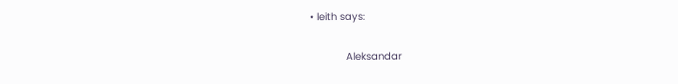• leith says:

            Aleksandar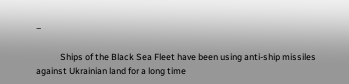–

            Ships of the Black Sea Fleet have been using anti-ship missiles against Ukrainian land for a long time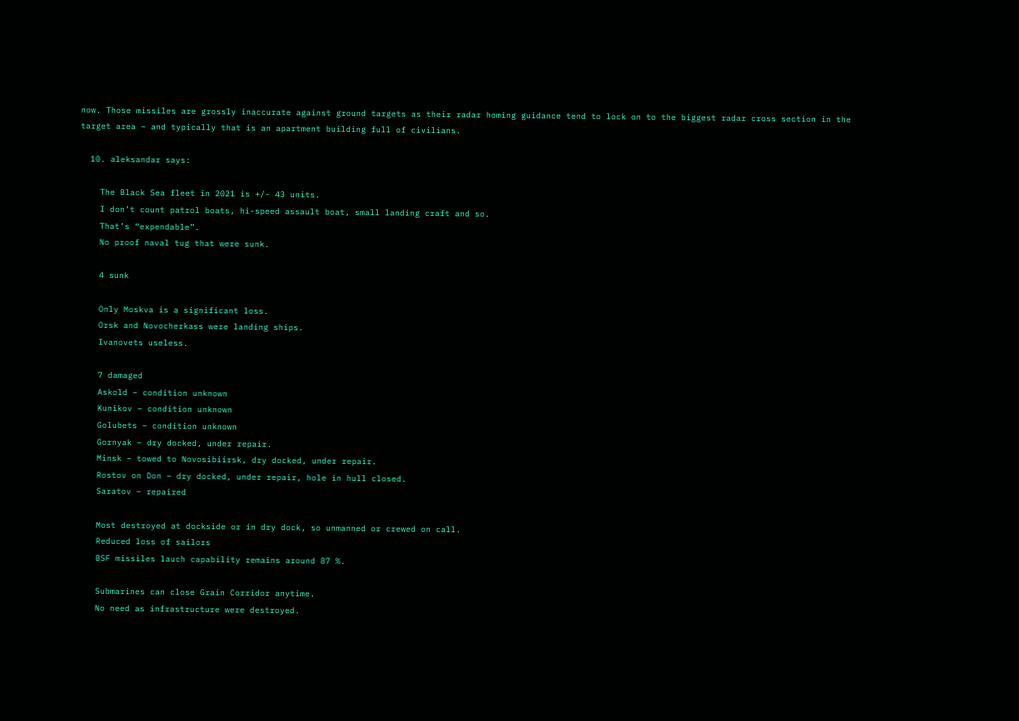now. Those missiles are grossly inaccurate against ground targets as their radar homing guidance tend to lock on to the biggest radar cross section in the target area – and typically that is an apartment building full of civilians.

  10. aleksandar says:

    The Black Sea fleet in 2021 is +/- 43 units.
    I don’t count patrol boats, hi-speed assault boat, small landing craft and so.
    That’s “expendable”.
    No proof naval tug that were sunk.

    4 sunk

    Only Moskva is a significant loss.
    Orsk and Novocherkass were landing ships.
    Ivanovets useless.

    7 damaged
    Askold – condition unknown
    Kunikov – condition unknown
    Golubets – condition unknown
    Gornyak – dry docked, under repair.
    Minsk – towed to Novosibiirsk, dry docked, under repair.
    Rostov on Don – dry docked, under repair, hole in hull closed.
    Saratov – repaired

    Most destroyed at dockside or in dry dock, so unmanned or crewed on call.
    Reduced loss of sailors
    BSF missiles lauch capability remains around 87 %.

    Submarines can close Grain Corridor anytime.
    No need as infrastructure were destroyed.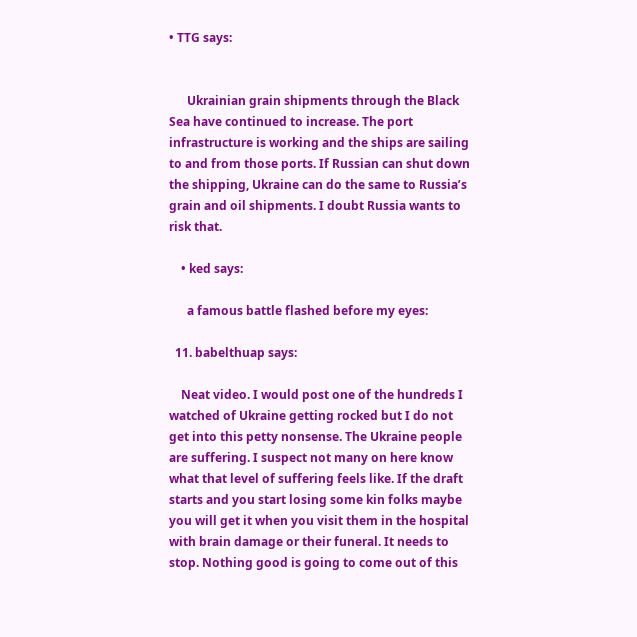• TTG says:


      Ukrainian grain shipments through the Black Sea have continued to increase. The port infrastructure is working and the ships are sailing to and from those ports. If Russian can shut down the shipping, Ukraine can do the same to Russia’s grain and oil shipments. I doubt Russia wants to risk that.

    • ked says:

      a famous battle flashed before my eyes:

  11. babelthuap says:

    Neat video. I would post one of the hundreds I watched of Ukraine getting rocked but I do not get into this petty nonsense. The Ukraine people are suffering. I suspect not many on here know what that level of suffering feels like. If the draft starts and you start losing some kin folks maybe you will get it when you visit them in the hospital with brain damage or their funeral. It needs to stop. Nothing good is going to come out of this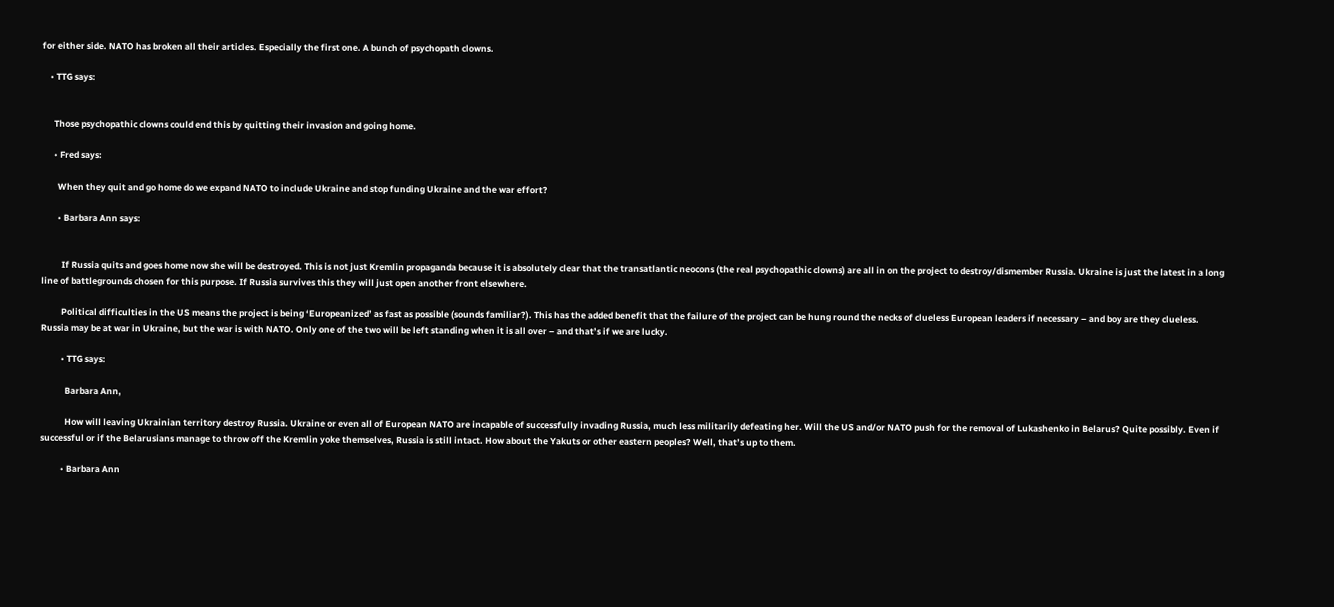for either side. NATO has broken all their articles. Especially the first one. A bunch of psychopath clowns.

    • TTG says:


      Those psychopathic clowns could end this by quitting their invasion and going home.

      • Fred says:

        When they quit and go home do we expand NATO to include Ukraine and stop funding Ukraine and the war effort?

        • Barbara Ann says:


          If Russia quits and goes home now she will be destroyed. This is not just Kremlin propaganda because it is absolutely clear that the transatlantic neocons (the real psychopathic clowns) are all in on the project to destroy/dismember Russia. Ukraine is just the latest in a long line of battlegrounds chosen for this purpose. If Russia survives this they will just open another front elsewhere.

          Political difficulties in the US means the project is being ‘Europeanized’ as fast as possible (sounds familiar?). This has the added benefit that the failure of the project can be hung round the necks of clueless European leaders if necessary – and boy are they clueless. Russia may be at war in Ukraine, but the war is with NATO. Only one of the two will be left standing when it is all over – and that’s if we are lucky.

          • TTG says:

            Barbara Ann,

            How will leaving Ukrainian territory destroy Russia. Ukraine or even all of European NATO are incapable of successfully invading Russia, much less militarily defeating her. Will the US and/or NATO push for the removal of Lukashenko in Belarus? Quite possibly. Even if successful or if the Belarusians manage to throw off the Kremlin yoke themselves, Russia is still intact. How about the Yakuts or other eastern peoples? Well, that’s up to them.

          • Barbara Ann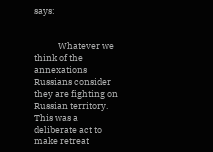says:


            Whatever we think of the annexations Russians consider they are fighting on Russian territory. This was a deliberate act to make retreat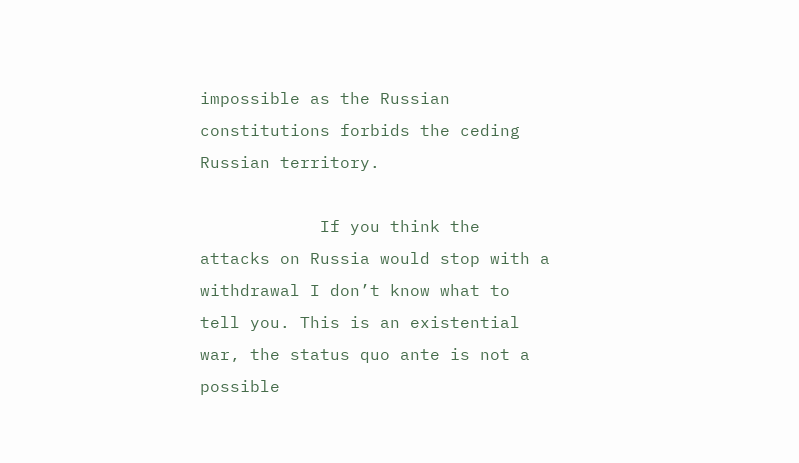impossible as the Russian constitutions forbids the ceding Russian territory.

            If you think the attacks on Russia would stop with a withdrawal I don’t know what to tell you. This is an existential war, the status quo ante is not a possible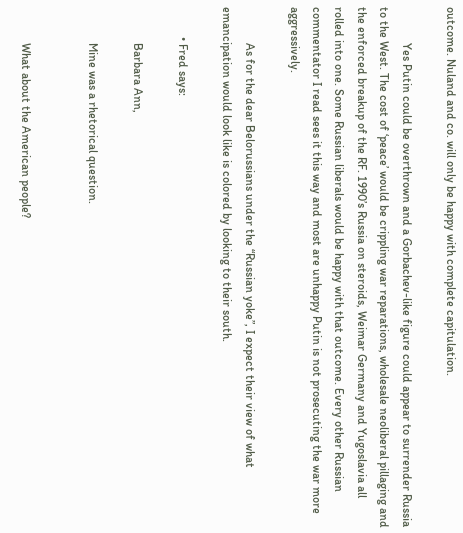outcome. Nuland and co. will only be happy with complete capitulation.

            Yes Putin could be overthrown and a Gorbachev-like figure could appear to surrender Russia to the West. The cost of ‘peace’ would be crippling war reparations, wholesale neoliberal pillaging and the enforced breakup of the RF. 1990’s Russia on steroids, Weimar Germany and Yugoslavia all rolled into one. Some Russian liberals would be happy with that outcome. Every other Russian commentator I read sees it this way and most are unhappy Putin is not prosecuting the war more aggressively.

            As for the dear Belorussians under the “Russian yoke”, I expect their view of what emancipation would look like is colored by looking to their south.

          • Fred says:

            Barbara Ann,

            Mine was a rhetorical question.


            What about the American people?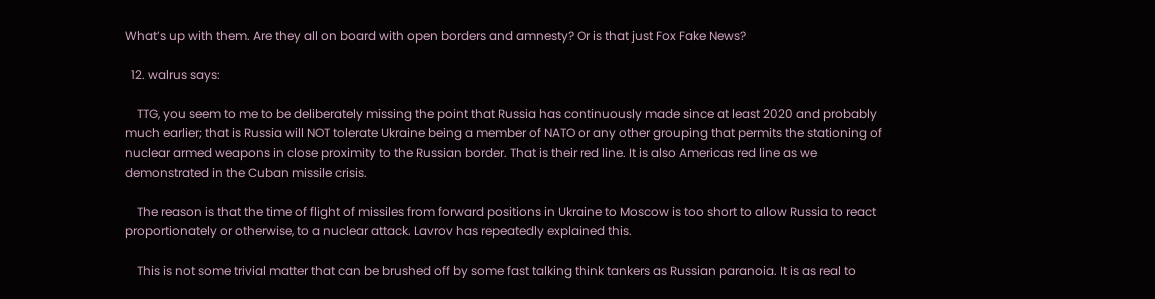What’s up with them. Are they all on board with open borders and amnesty? Or is that just Fox Fake News?

  12. walrus says:

    TTG, you seem to me to be deliberately missing the point that Russia has continuously made since at least 2020 and probably much earlier; that is Russia will NOT tolerate Ukraine being a member of NATO or any other grouping that permits the stationing of nuclear armed weapons in close proximity to the Russian border. That is their red line. It is also Americas red line as we demonstrated in the Cuban missile crisis.

    The reason is that the time of flight of missiles from forward positions in Ukraine to Moscow is too short to allow Russia to react proportionately or otherwise, to a nuclear attack. Lavrov has repeatedly explained this.

    This is not some trivial matter that can be brushed off by some fast talking think tankers as Russian paranoia. It is as real to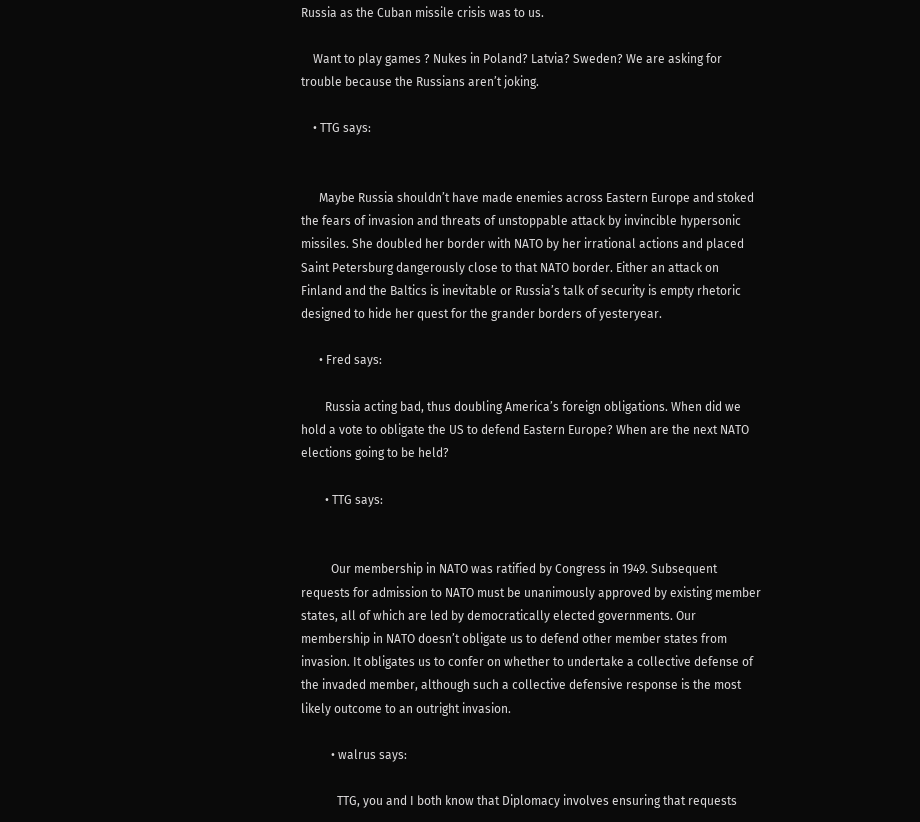Russia as the Cuban missile crisis was to us.

    Want to play games ? Nukes in Poland? Latvia? Sweden? We are asking for trouble because the Russians aren’t joking.

    • TTG says:


      Maybe Russia shouldn’t have made enemies across Eastern Europe and stoked the fears of invasion and threats of unstoppable attack by invincible hypersonic missiles. She doubled her border with NATO by her irrational actions and placed Saint Petersburg dangerously close to that NATO border. Either an attack on Finland and the Baltics is inevitable or Russia’s talk of security is empty rhetoric designed to hide her quest for the grander borders of yesteryear.

      • Fred says:

        Russia acting bad, thus doubling America’s foreign obligations. When did we hold a vote to obligate the US to defend Eastern Europe? When are the next NATO elections going to be held?

        • TTG says:


          Our membership in NATO was ratified by Congress in 1949. Subsequent requests for admission to NATO must be unanimously approved by existing member states, all of which are led by democratically elected governments. Our membership in NATO doesn’t obligate us to defend other member states from invasion. It obligates us to confer on whether to undertake a collective defense of the invaded member, although such a collective defensive response is the most likely outcome to an outright invasion.

          • walrus says:

            TTG, you and I both know that Diplomacy involves ensuring that requests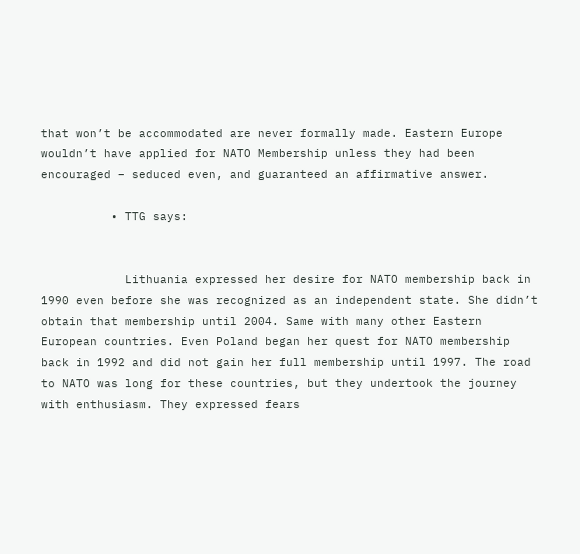that won’t be accommodated are never formally made. Eastern Europe wouldn’t have applied for NATO Membership unless they had been encouraged – seduced even, and guaranteed an affirmative answer.

          • TTG says:


            Lithuania expressed her desire for NATO membership back in 1990 even before she was recognized as an independent state. She didn’t obtain that membership until 2004. Same with many other Eastern European countries. Even Poland began her quest for NATO membership back in 1992 and did not gain her full membership until 1997. The road to NATO was long for these countries, but they undertook the journey with enthusiasm. They expressed fears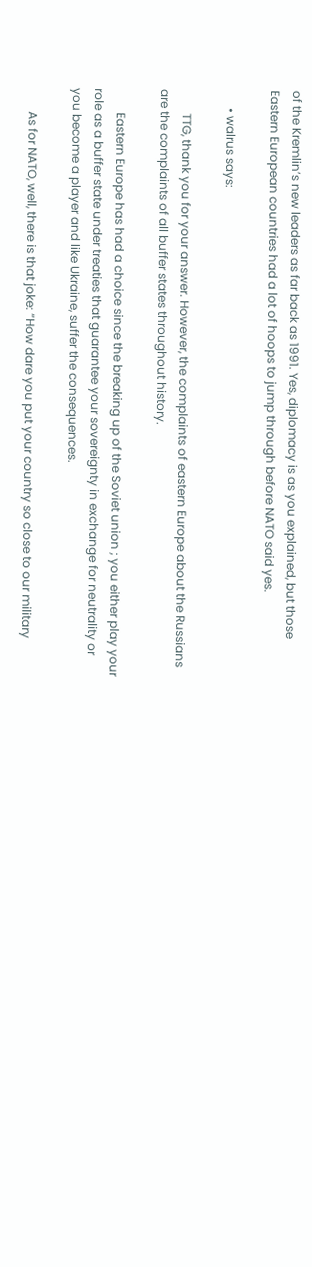of the Kremlin’s new leaders as far back as 1991. Yes, diplomacy is as you explained, but those Eastern European countries had a lot of hoops to jump through before NATO said yes.

      • walrus says:

        TTG, thank you for your answer. However, the complaints of eastern Europe about the Russians are the complaints of all buffer states throughout history.

        Eastern Europe has had a choice since the breaking up of the Soviet union ; you either play your role as a buffer state under treaties that guarantee your sovereignty in exchange for neutrality or you become a player and like Ukraine, suffer the consequences.

        As for NATO, well, there is that joke: “How dare you put your country so close to our military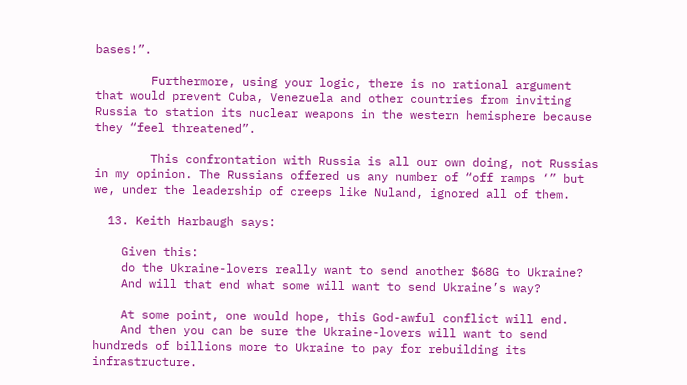bases!”.

        Furthermore, using your logic, there is no rational argument that would prevent Cuba, Venezuela and other countries from inviting Russia to station its nuclear weapons in the western hemisphere because they “feel threatened”.

        This confrontation with Russia is all our own doing, not Russias in my opinion. The Russians offered us any number of “off ramps ‘” but we, under the leadership of creeps like Nuland, ignored all of them.

  13. Keith Harbaugh says:

    Given this:
    do the Ukraine-lovers really want to send another $68G to Ukraine?
    And will that end what some will want to send Ukraine’s way?

    At some point, one would hope, this God-awful conflict will end.
    And then you can be sure the Ukraine-lovers will want to send hundreds of billions more to Ukraine to pay for rebuilding its infrastructure.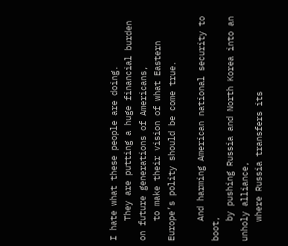I hate what these people are doing.
    They are putting a huge financial burden on future generations of Americans,
    to make their vision of what Eastern Europe’s polity should be come true.

    And harming American national security to boot,
    by pushing Russia and North Korea into an unholy alliance,
    where Russia transfers its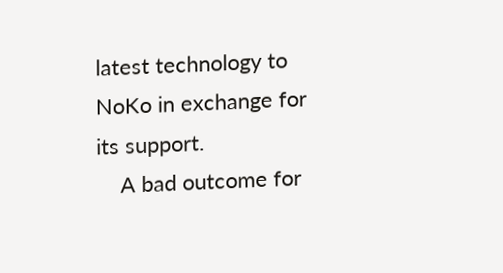latest technology to NoKo in exchange for its support.
    A bad outcome for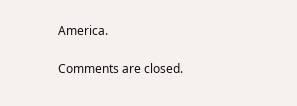America.

Comments are closed.